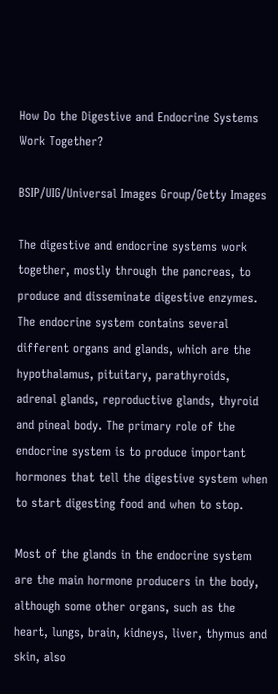How Do the Digestive and Endocrine Systems Work Together?

BSIP/UIG/Universal Images Group/Getty Images

The digestive and endocrine systems work together, mostly through the pancreas, to produce and disseminate digestive enzymes. The endocrine system contains several different organs and glands, which are the hypothalamus, pituitary, parathyroids, adrenal glands, reproductive glands, thyroid and pineal body. The primary role of the endocrine system is to produce important hormones that tell the digestive system when to start digesting food and when to stop.

Most of the glands in the endocrine system are the main hormone producers in the body, although some other organs, such as the heart, lungs, brain, kidneys, liver, thymus and skin, also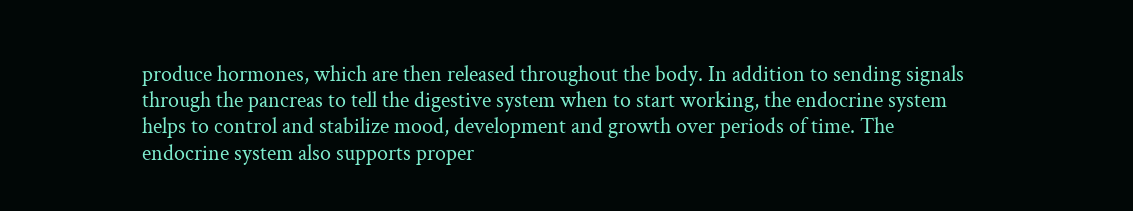produce hormones, which are then released throughout the body. In addition to sending signals through the pancreas to tell the digestive system when to start working, the endocrine system helps to control and stabilize mood, development and growth over periods of time. The endocrine system also supports proper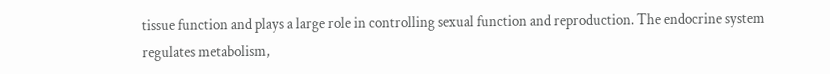tissue function and plays a large role in controlling sexual function and reproduction. The endocrine system regulates metabolism,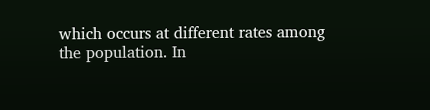which occurs at different rates among the population. In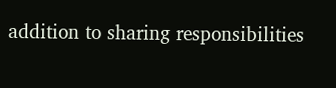addition to sharing responsibilities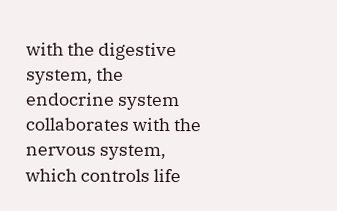with the digestive system, the endocrine system collaborates with the nervous system, which controls life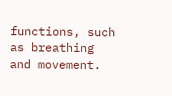functions, such as breathing and movement.